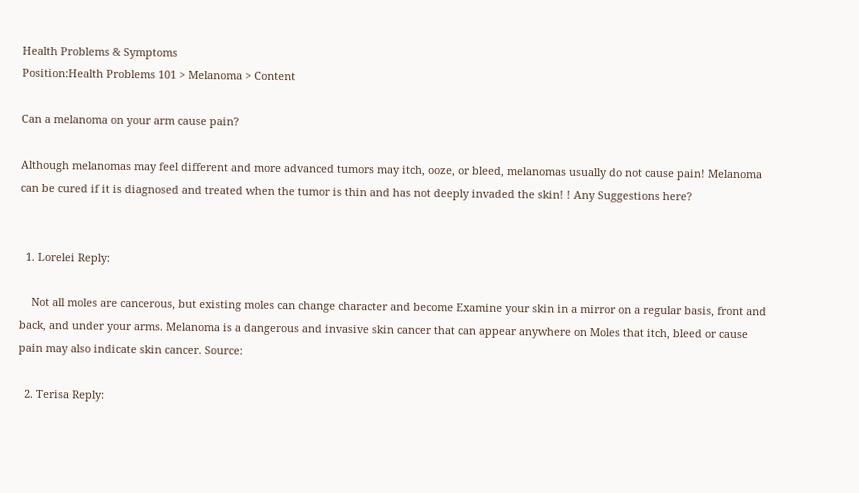Health Problems & Symptoms
Position:Health Problems 101 > Melanoma > Content

Can a melanoma on your arm cause pain?

Although melanomas may feel different and more advanced tumors may itch, ooze, or bleed, melanomas usually do not cause pain! Melanoma can be cured if it is diagnosed and treated when the tumor is thin and has not deeply invaded the skin! ! Any Suggestions here?


  1. Lorelei Reply:

    Not all moles are cancerous, but existing moles can change character and become Examine your skin in a mirror on a regular basis, front and back, and under your arms. Melanoma is a dangerous and invasive skin cancer that can appear anywhere on Moles that itch, bleed or cause pain may also indicate skin cancer. Source:

  2. Terisa Reply: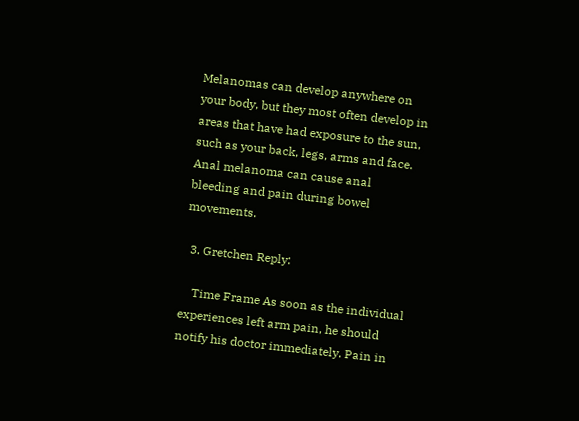Melanomas can develop anywhere on your body, but they most often develop in areas that have had exposure to the sun, such as your back, legs, arms and face. Anal melanoma can cause anal bleeding and pain during bowel movements.

  3. Gretchen Reply:

    Time Frame As soon as the individual experiences left arm pain, he should notify his doctor immediately. Pain in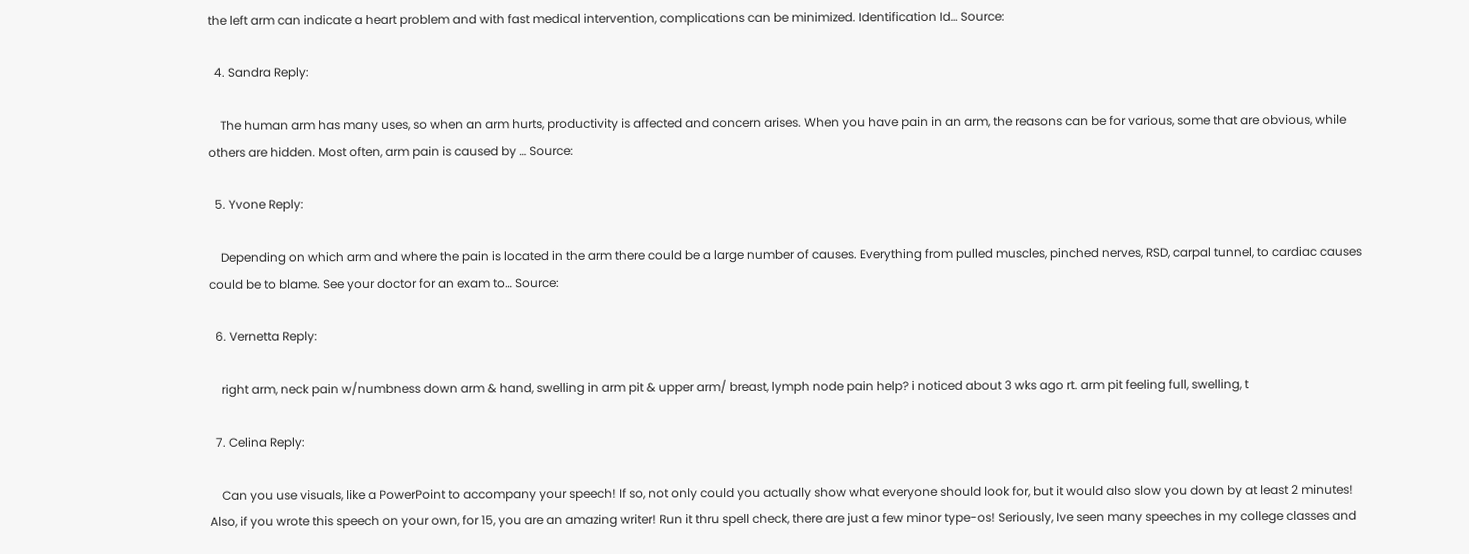the left arm can indicate a heart problem and with fast medical intervention, complications can be minimized. Identification Id… Source:

  4. Sandra Reply:

    The human arm has many uses, so when an arm hurts, productivity is affected and concern arises. When you have pain in an arm, the reasons can be for various, some that are obvious, while others are hidden. Most often, arm pain is caused by … Source:

  5. Yvone Reply:

    Depending on which arm and where the pain is located in the arm there could be a large number of causes. Everything from pulled muscles, pinched nerves, RSD, carpal tunnel, to cardiac causes could be to blame. See your doctor for an exam to… Source:

  6. Vernetta Reply:

    right arm, neck pain w/numbness down arm & hand, swelling in arm pit & upper arm/ breast, lymph node pain help? i noticed about 3 wks ago rt. arm pit feeling full, swelling, t

  7. Celina Reply:

    Can you use visuals, like a PowerPoint to accompany your speech! If so, not only could you actually show what everyone should look for, but it would also slow you down by at least 2 minutes! Also, if you wrote this speech on your own, for 15, you are an amazing writer! Run it thru spell check, there are just a few minor type-os! Seriously, Ive seen many speeches in my college classes and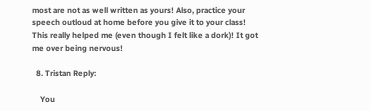most are not as well written as yours! Also, practice your speech outloud at home before you give it to your class! This really helped me (even though I felt like a dork)! It got me over being nervous!

  8. Tristan Reply:

    You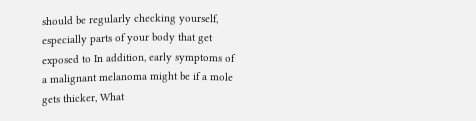should be regularly checking yourself, especially parts of your body that get exposed to In addition, early symptoms of a malignant melanoma might be if a mole gets thicker, What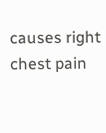causes right chest pain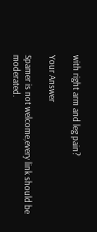with right arm and leg pain?

Your Answer

Spamer is not welcome,every link should be moderated.